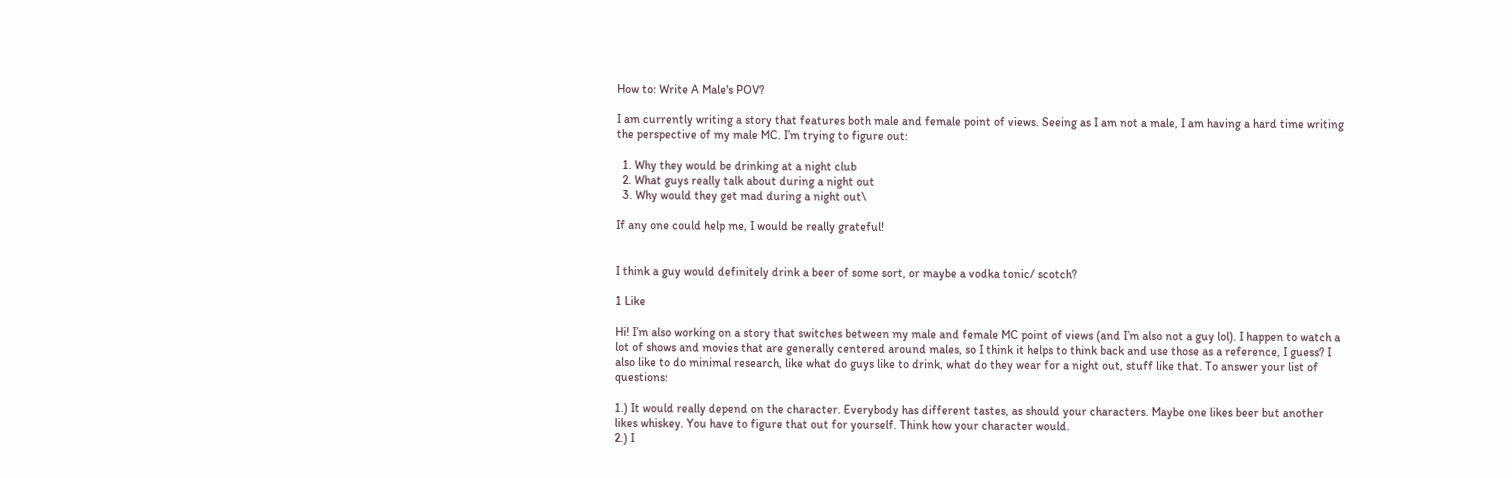How to: Write A Male's POV?

I am currently writing a story that features both male and female point of views. Seeing as I am not a male, I am having a hard time writing the perspective of my male MC. I’m trying to figure out:

  1. Why they would be drinking at a night club
  2. What guys really talk about during a night out
  3. Why would they get mad during a night out\

If any one could help me, I would be really grateful!


I think a guy would definitely drink a beer of some sort, or maybe a vodka tonic/ scotch?

1 Like

Hi! I’m also working on a story that switches between my male and female MC point of views (and I’m also not a guy lol). I happen to watch a lot of shows and movies that are generally centered around males, so I think it helps to think back and use those as a reference, I guess? I also like to do minimal research, like what do guys like to drink, what do they wear for a night out, stuff like that. To answer your list of questions:

1.) It would really depend on the character. Everybody has different tastes, as should your characters. Maybe one likes beer but another likes whiskey. You have to figure that out for yourself. Think how your character would.
2.) I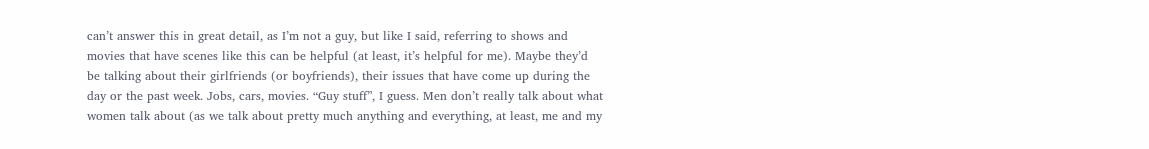can’t answer this in great detail, as I’m not a guy, but like I said, referring to shows and movies that have scenes like this can be helpful (at least, it’s helpful for me). Maybe they’d be talking about their girlfriends (or boyfriends), their issues that have come up during the day or the past week. Jobs, cars, movies. “Guy stuff”, I guess. Men don’t really talk about what women talk about (as we talk about pretty much anything and everything, at least, me and my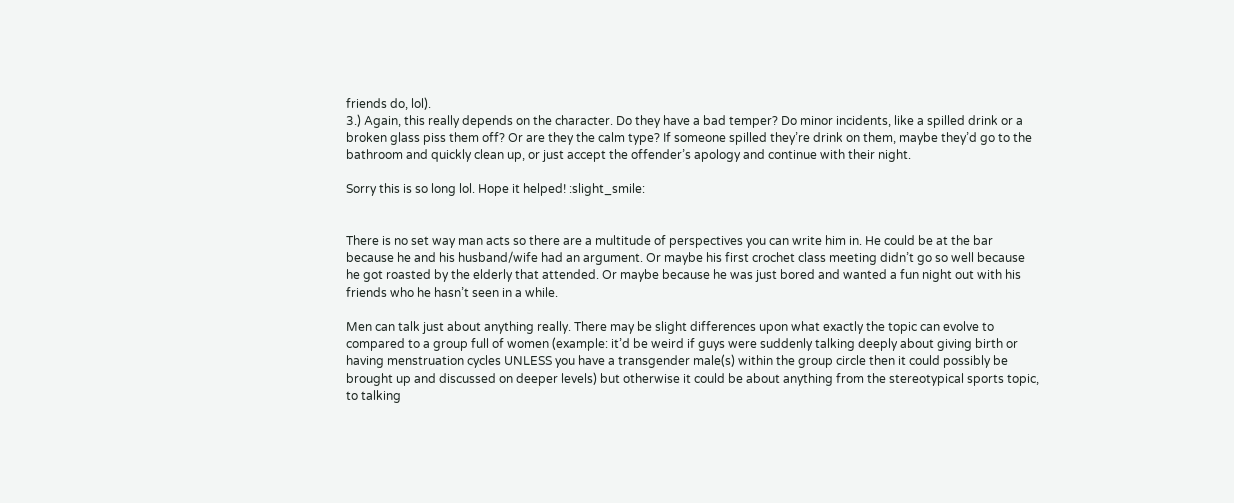friends do, lol).
3.) Again, this really depends on the character. Do they have a bad temper? Do minor incidents, like a spilled drink or a broken glass piss them off? Or are they the calm type? If someone spilled they’re drink on them, maybe they’d go to the bathroom and quickly clean up, or just accept the offender’s apology and continue with their night.

Sorry this is so long lol. Hope it helped! :slight_smile:


There is no set way man acts so there are a multitude of perspectives you can write him in. He could be at the bar because he and his husband/wife had an argument. Or maybe his first crochet class meeting didn’t go so well because he got roasted by the elderly that attended. Or maybe because he was just bored and wanted a fun night out with his friends who he hasn’t seen in a while.

Men can talk just about anything really. There may be slight differences upon what exactly the topic can evolve to compared to a group full of women (example: it’d be weird if guys were suddenly talking deeply about giving birth or having menstruation cycles UNLESS you have a transgender male(s) within the group circle then it could possibly be brought up and discussed on deeper levels) but otherwise it could be about anything from the stereotypical sports topic, to talking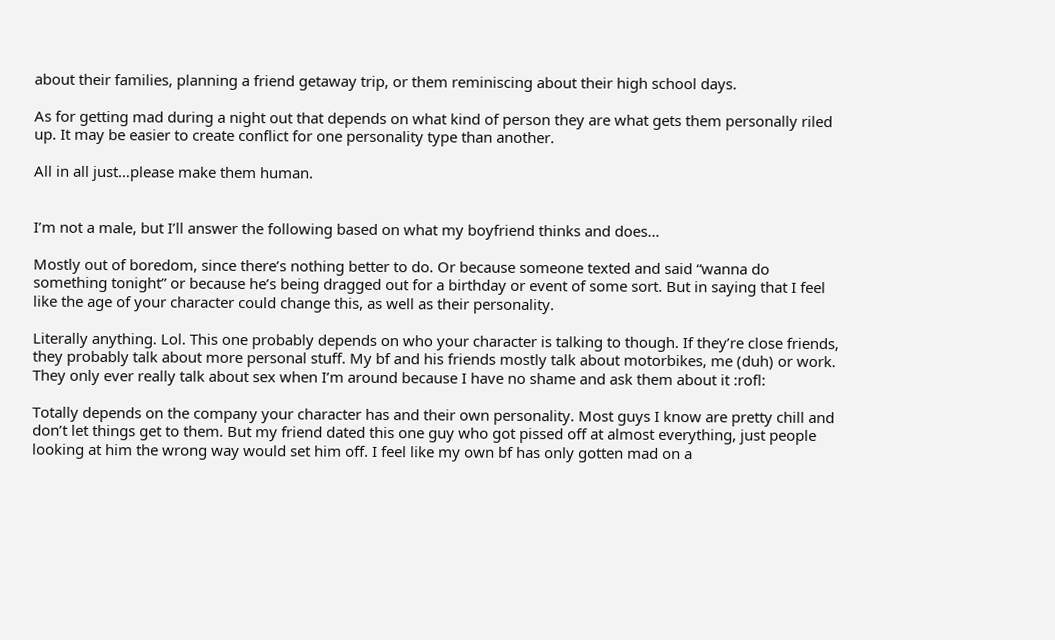about their families, planning a friend getaway trip, or them reminiscing about their high school days.

As for getting mad during a night out that depends on what kind of person they are what gets them personally riled up. It may be easier to create conflict for one personality type than another.

All in all just…please make them human.


I’m not a male, but I’ll answer the following based on what my boyfriend thinks and does…

Mostly out of boredom, since there’s nothing better to do. Or because someone texted and said “wanna do something tonight” or because he’s being dragged out for a birthday or event of some sort. But in saying that I feel like the age of your character could change this, as well as their personality.

Literally anything. Lol. This one probably depends on who your character is talking to though. If they’re close friends, they probably talk about more personal stuff. My bf and his friends mostly talk about motorbikes, me (duh) or work. They only ever really talk about sex when I’m around because I have no shame and ask them about it :rofl:

Totally depends on the company your character has and their own personality. Most guys I know are pretty chill and don’t let things get to them. But my friend dated this one guy who got pissed off at almost everything, just people looking at him the wrong way would set him off. I feel like my own bf has only gotten mad on a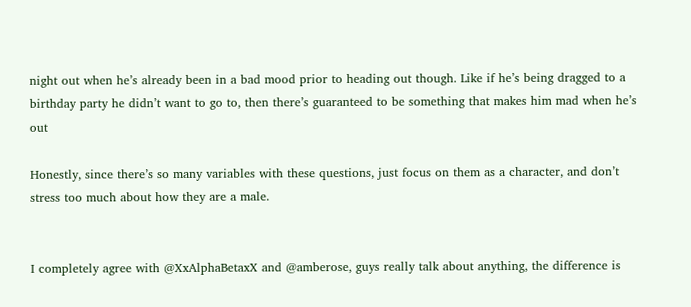night out when he’s already been in a bad mood prior to heading out though. Like if he’s being dragged to a birthday party he didn’t want to go to, then there’s guaranteed to be something that makes him mad when he’s out

Honestly, since there’s so many variables with these questions, just focus on them as a character, and don’t stress too much about how they are a male.


I completely agree with @XxAlphaBetaxX and @amberose, guys really talk about anything, the difference is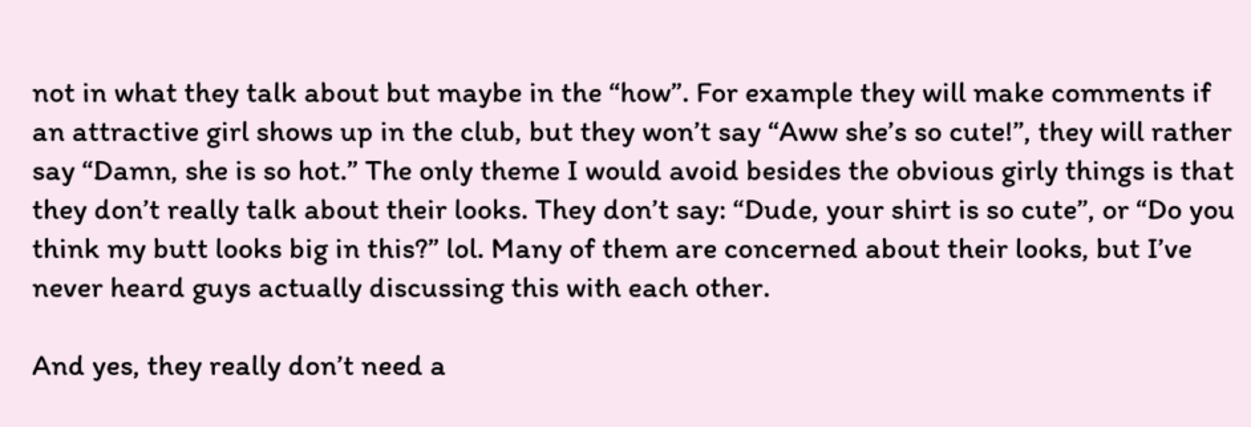not in what they talk about but maybe in the “how”. For example they will make comments if an attractive girl shows up in the club, but they won’t say “Aww she’s so cute!”, they will rather say “Damn, she is so hot.” The only theme I would avoid besides the obvious girly things is that they don’t really talk about their looks. They don’t say: “Dude, your shirt is so cute”, or “Do you think my butt looks big in this?” lol. Many of them are concerned about their looks, but I’ve never heard guys actually discussing this with each other.

And yes, they really don’t need a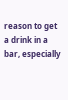reason to get a drink in a bar, especially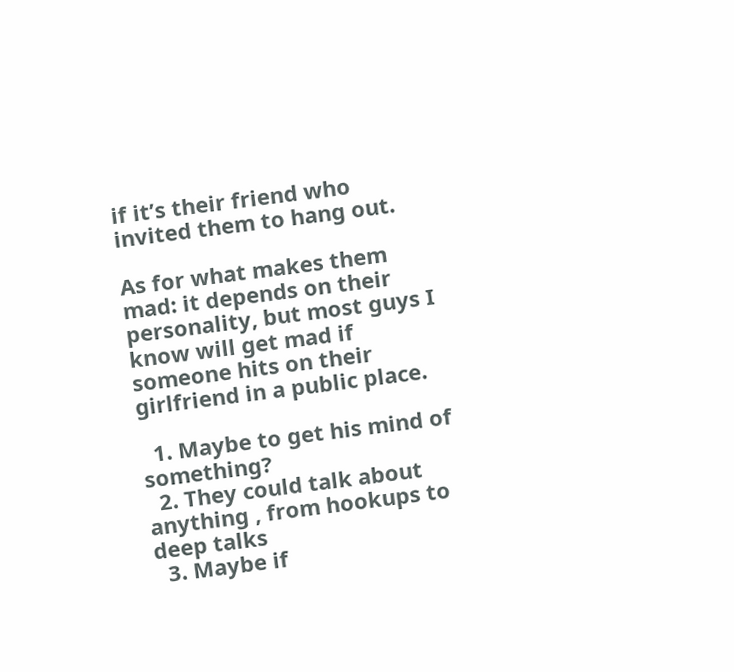if it’s their friend who invited them to hang out.

As for what makes them mad: it depends on their personality, but most guys I know will get mad if someone hits on their girlfriend in a public place.

  1. Maybe to get his mind of something?
  2. They could talk about anything , from hookups to deep talks
  3. Maybe if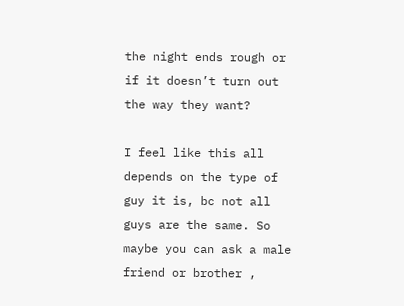the night ends rough or if it doesn’t turn out the way they want?

I feel like this all depends on the type of guy it is, bc not all guys are the same. So maybe you can ask a male friend or brother ,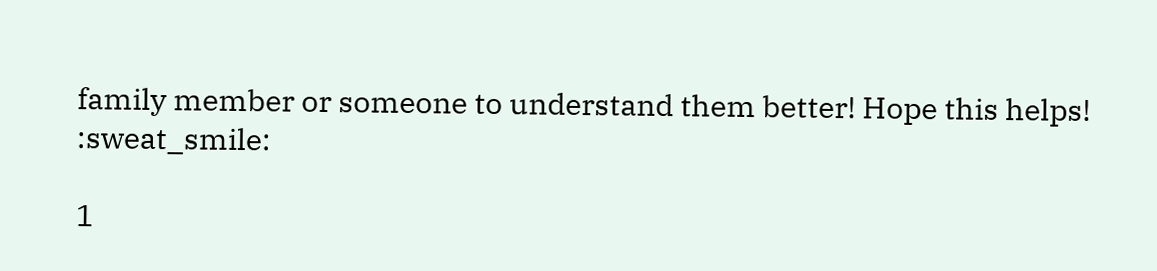family member or someone to understand them better! Hope this helps! :sweat_smile:

1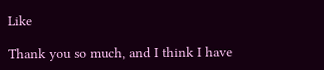Like

Thank you so much, and I think I have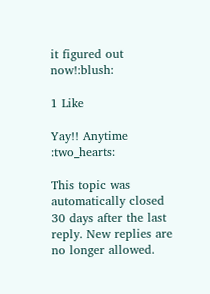it figured out now!:blush:

1 Like

Yay!! Anytime :two_hearts:

This topic was automatically closed 30 days after the last reply. New replies are no longer allowed.